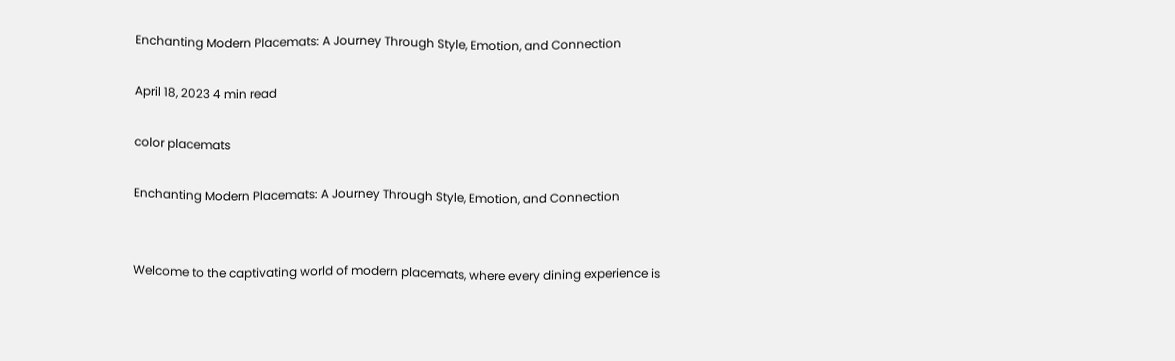Enchanting Modern Placemats: A Journey Through Style, Emotion, and Connection

April 18, 2023 4 min read

color placemats

Enchanting Modern Placemats: A Journey Through Style, Emotion, and Connection


Welcome to the captivating world of modern placemats, where every dining experience is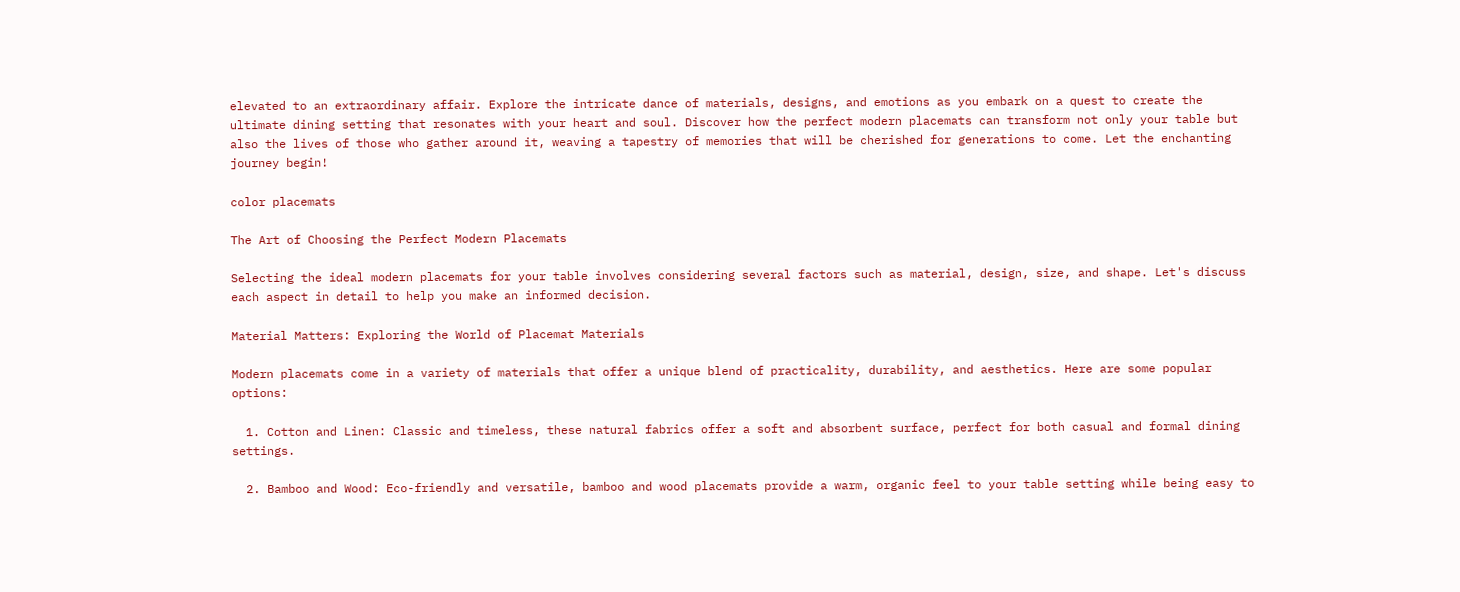elevated to an extraordinary affair. Explore the intricate dance of materials, designs, and emotions as you embark on a quest to create the ultimate dining setting that resonates with your heart and soul. Discover how the perfect modern placemats can transform not only your table but also the lives of those who gather around it, weaving a tapestry of memories that will be cherished for generations to come. Let the enchanting journey begin!

color placemats

The Art of Choosing the Perfect Modern Placemats

Selecting the ideal modern placemats for your table involves considering several factors such as material, design, size, and shape. Let's discuss each aspect in detail to help you make an informed decision.

Material Matters: Exploring the World of Placemat Materials

Modern placemats come in a variety of materials that offer a unique blend of practicality, durability, and aesthetics. Here are some popular options:

  1. Cotton and Linen: Classic and timeless, these natural fabrics offer a soft and absorbent surface, perfect for both casual and formal dining settings.

  2. Bamboo and Wood: Eco-friendly and versatile, bamboo and wood placemats provide a warm, organic feel to your table setting while being easy to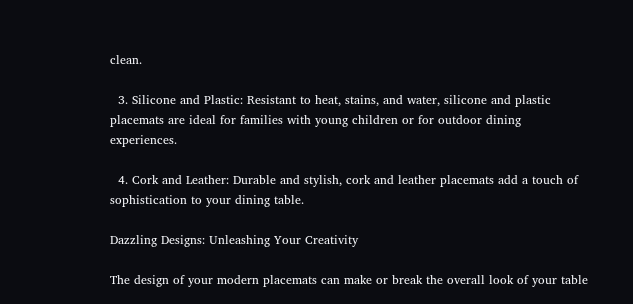clean.

  3. Silicone and Plastic: Resistant to heat, stains, and water, silicone and plastic placemats are ideal for families with young children or for outdoor dining experiences.

  4. Cork and Leather: Durable and stylish, cork and leather placemats add a touch of sophistication to your dining table.

Dazzling Designs: Unleashing Your Creativity

The design of your modern placemats can make or break the overall look of your table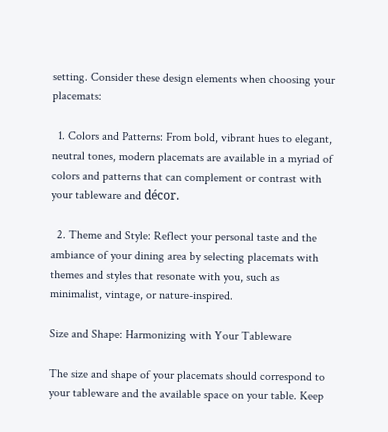setting. Consider these design elements when choosing your placemats:

  1. Colors and Patterns: From bold, vibrant hues to elegant, neutral tones, modern placemats are available in a myriad of colors and patterns that can complement or contrast with your tableware and décor.

  2. Theme and Style: Reflect your personal taste and the ambiance of your dining area by selecting placemats with themes and styles that resonate with you, such as minimalist, vintage, or nature-inspired.

Size and Shape: Harmonizing with Your Tableware

The size and shape of your placemats should correspond to your tableware and the available space on your table. Keep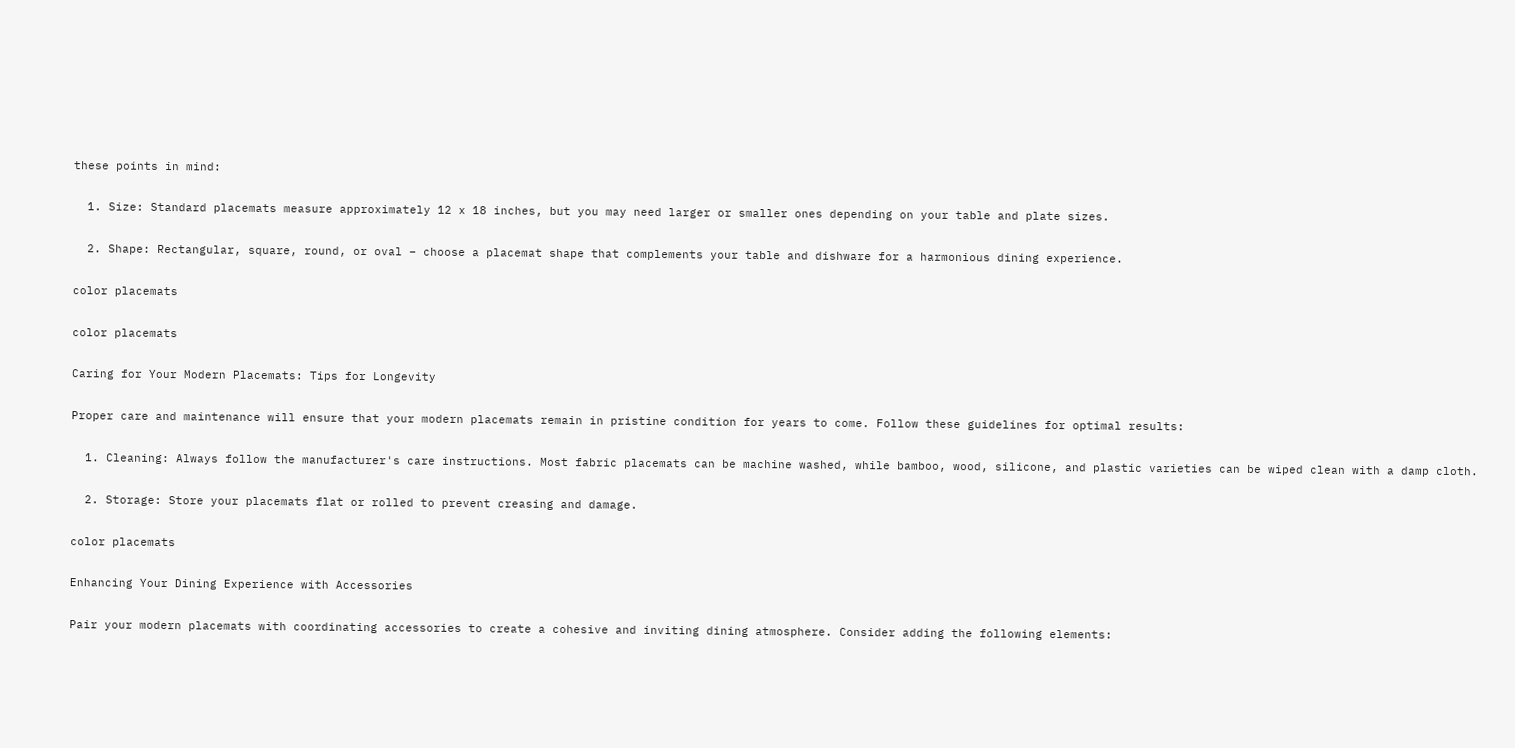these points in mind:

  1. Size: Standard placemats measure approximately 12 x 18 inches, but you may need larger or smaller ones depending on your table and plate sizes.

  2. Shape: Rectangular, square, round, or oval – choose a placemat shape that complements your table and dishware for a harmonious dining experience.

color placemats

color placemats

Caring for Your Modern Placemats: Tips for Longevity

Proper care and maintenance will ensure that your modern placemats remain in pristine condition for years to come. Follow these guidelines for optimal results:

  1. Cleaning: Always follow the manufacturer's care instructions. Most fabric placemats can be machine washed, while bamboo, wood, silicone, and plastic varieties can be wiped clean with a damp cloth.

  2. Storage: Store your placemats flat or rolled to prevent creasing and damage.

color placemats

Enhancing Your Dining Experience with Accessories

Pair your modern placemats with coordinating accessories to create a cohesive and inviting dining atmosphere. Consider adding the following elements: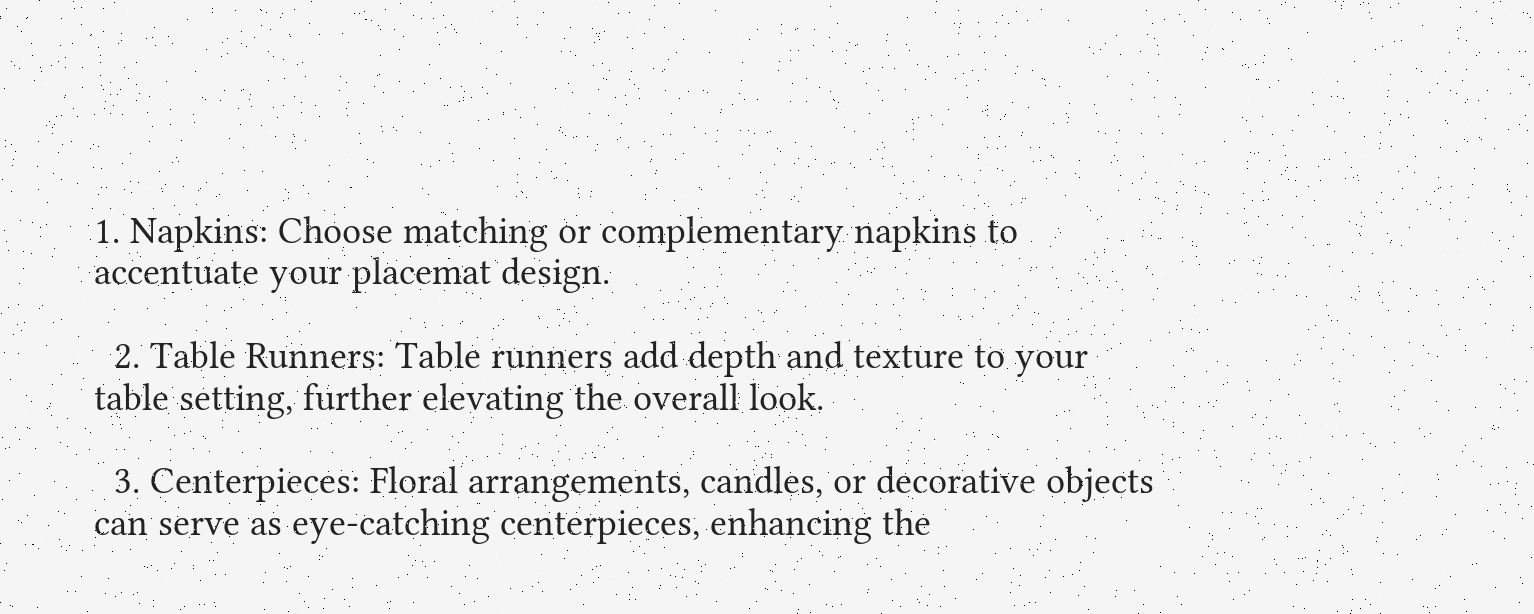1. Napkins: Choose matching or complementary napkins to accentuate your placemat design.

  2. Table Runners: Table runners add depth and texture to your table setting, further elevating the overall look.

  3. Centerpieces: Floral arrangements, candles, or decorative objects can serve as eye-catching centerpieces, enhancing the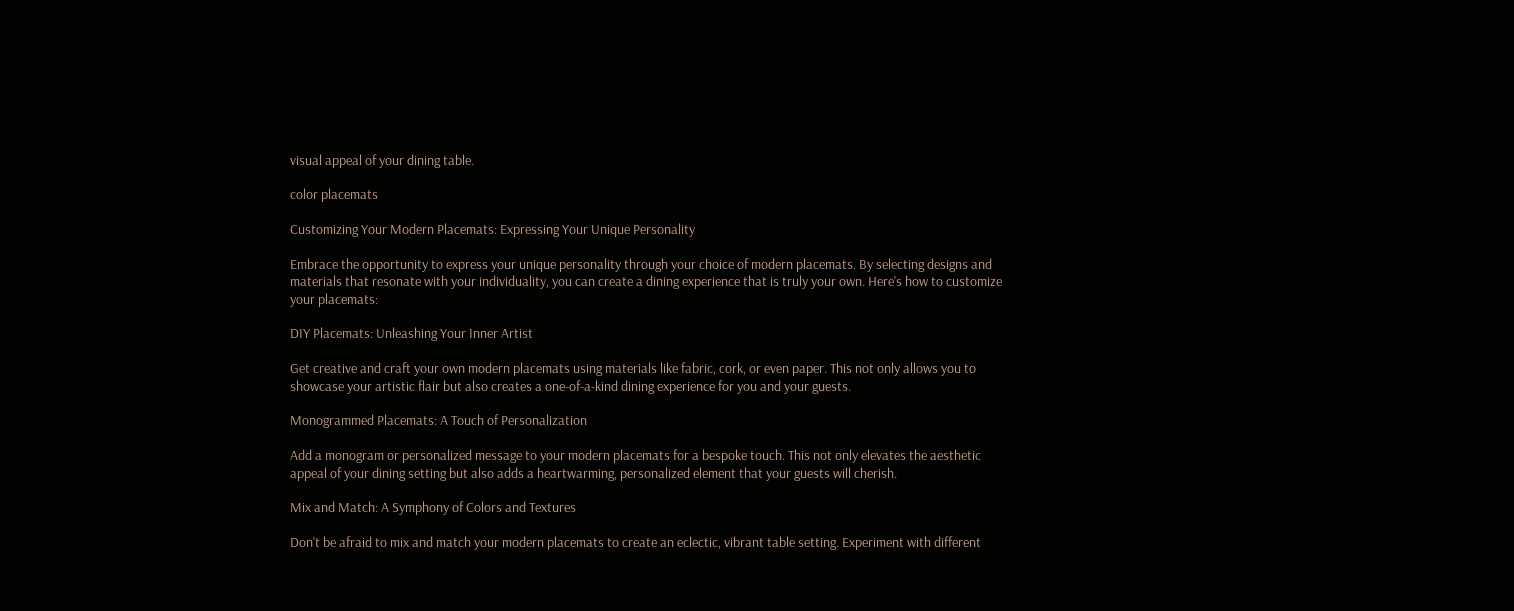visual appeal of your dining table.

color placemats

Customizing Your Modern Placemats: Expressing Your Unique Personality

Embrace the opportunity to express your unique personality through your choice of modern placemats. By selecting designs and materials that resonate with your individuality, you can create a dining experience that is truly your own. Here's how to customize your placemats:

DIY Placemats: Unleashing Your Inner Artist

Get creative and craft your own modern placemats using materials like fabric, cork, or even paper. This not only allows you to showcase your artistic flair but also creates a one-of-a-kind dining experience for you and your guests.

Monogrammed Placemats: A Touch of Personalization

Add a monogram or personalized message to your modern placemats for a bespoke touch. This not only elevates the aesthetic appeal of your dining setting but also adds a heartwarming, personalized element that your guests will cherish.

Mix and Match: A Symphony of Colors and Textures

Don't be afraid to mix and match your modern placemats to create an eclectic, vibrant table setting. Experiment with different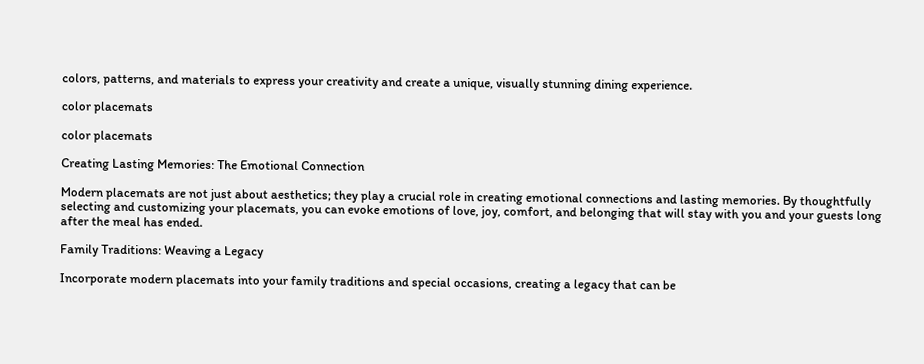colors, patterns, and materials to express your creativity and create a unique, visually stunning dining experience.

color placemats

color placemats

Creating Lasting Memories: The Emotional Connection

Modern placemats are not just about aesthetics; they play a crucial role in creating emotional connections and lasting memories. By thoughtfully selecting and customizing your placemats, you can evoke emotions of love, joy, comfort, and belonging that will stay with you and your guests long after the meal has ended.

Family Traditions: Weaving a Legacy

Incorporate modern placemats into your family traditions and special occasions, creating a legacy that can be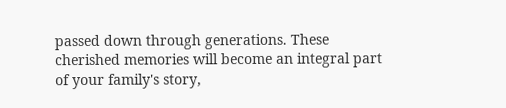passed down through generations. These cherished memories will become an integral part of your family's story,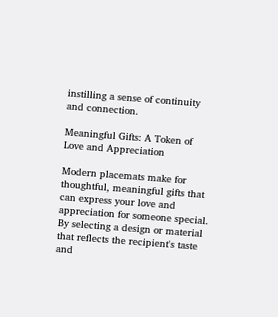instilling a sense of continuity and connection.

Meaningful Gifts: A Token of Love and Appreciation

Modern placemats make for thoughtful, meaningful gifts that can express your love and appreciation for someone special. By selecting a design or material that reflects the recipient's taste and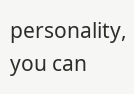personality, you can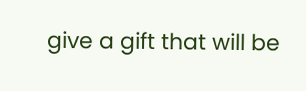give a gift that will be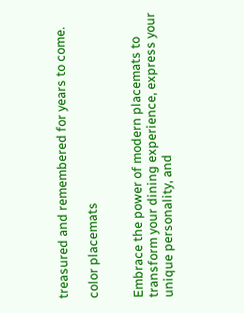treasured and remembered for years to come.

color placemats


Embrace the power of modern placemats to transform your dining experience, express your unique personality, and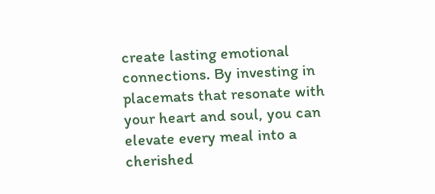create lasting emotional connections. By investing in placemats that resonate with your heart and soul, you can elevate every meal into a cherished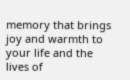memory that brings joy and warmth to your life and the lives of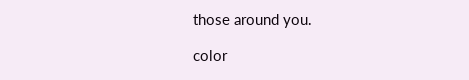those around you.

color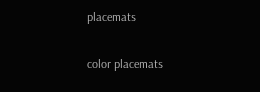placemats

color placemats